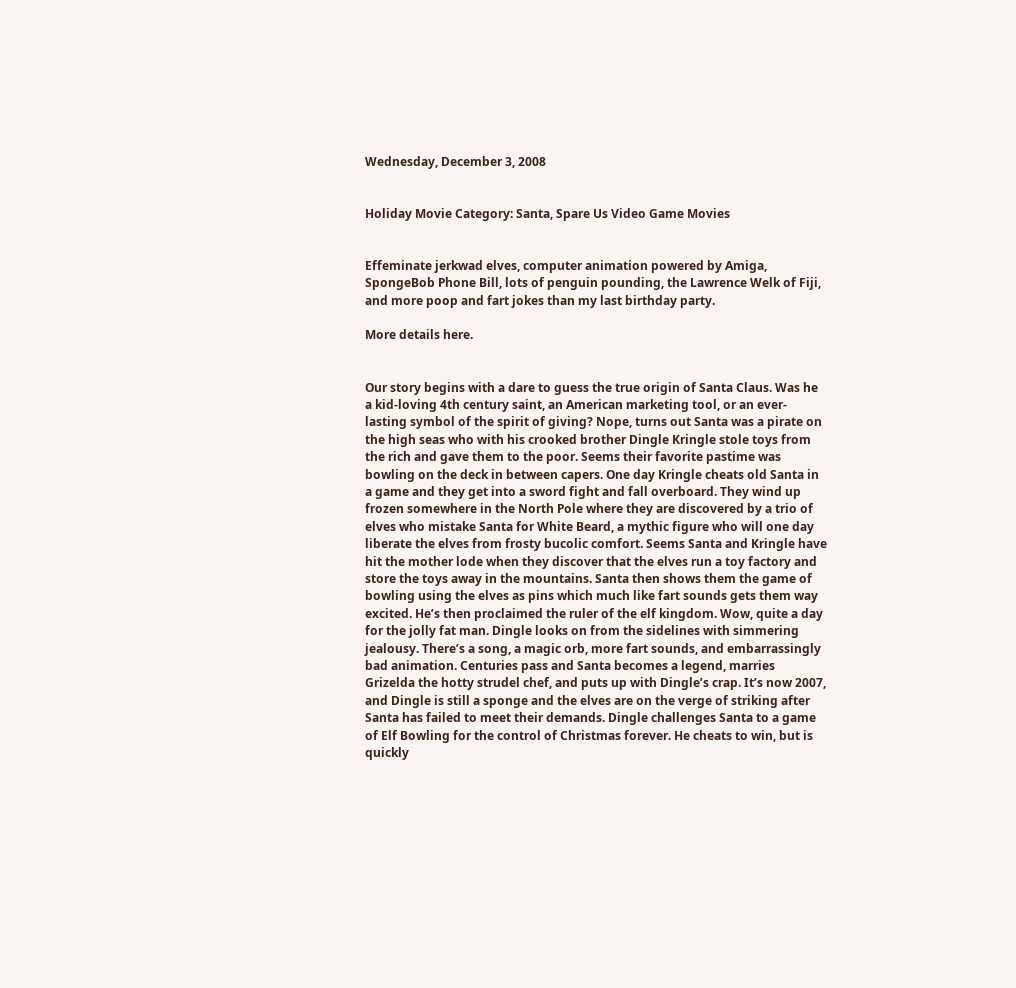Wednesday, December 3, 2008


Holiday Movie Category: Santa, Spare Us Video Game Movies


Effeminate jerkwad elves, computer animation powered by Amiga, SpongeBob Phone Bill, lots of penguin pounding, the Lawrence Welk of Fiji, and more poop and fart jokes than my last birthday party.

More details here.


Our story begins with a dare to guess the true origin of Santa Claus. Was he a kid-loving 4th century saint, an American marketing tool, or an ever-lasting symbol of the spirit of giving? Nope, turns out Santa was a pirate on the high seas who with his crooked brother Dingle Kringle stole toys from the rich and gave them to the poor. Seems their favorite pastime was bowling on the deck in between capers. One day Kringle cheats old Santa in a game and they get into a sword fight and fall overboard. They wind up frozen somewhere in the North Pole where they are discovered by a trio of elves who mistake Santa for White Beard, a mythic figure who will one day liberate the elves from frosty bucolic comfort. Seems Santa and Kringle have hit the mother lode when they discover that the elves run a toy factory and store the toys away in the mountains. Santa then shows them the game of bowling using the elves as pins which much like fart sounds gets them way excited. He’s then proclaimed the ruler of the elf kingdom. Wow, quite a day for the jolly fat man. Dingle looks on from the sidelines with simmering jealousy. There’s a song, a magic orb, more fart sounds, and embarrassingly bad animation. Centuries pass and Santa becomes a legend, marries Grizelda the hotty strudel chef, and puts up with Dingle’s crap. It’s now 2007, and Dingle is still a sponge and the elves are on the verge of striking after Santa has failed to meet their demands. Dingle challenges Santa to a game of Elf Bowling for the control of Christmas forever. He cheats to win, but is quickly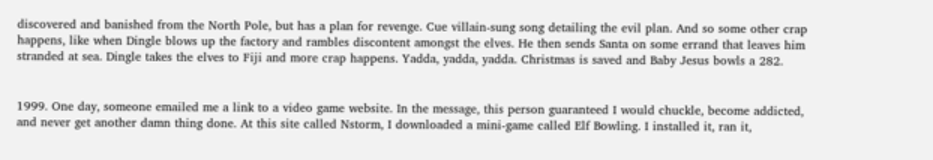discovered and banished from the North Pole, but has a plan for revenge. Cue villain-sung song detailing the evil plan. And so some other crap happens, like when Dingle blows up the factory and rambles discontent amongst the elves. He then sends Santa on some errand that leaves him stranded at sea. Dingle takes the elves to Fiji and more crap happens. Yadda, yadda, yadda. Christmas is saved and Baby Jesus bowls a 282.


1999. One day, someone emailed me a link to a video game website. In the message, this person guaranteed I would chuckle, become addicted, and never get another damn thing done. At this site called Nstorm, I downloaded a mini-game called Elf Bowling. I installed it, ran it,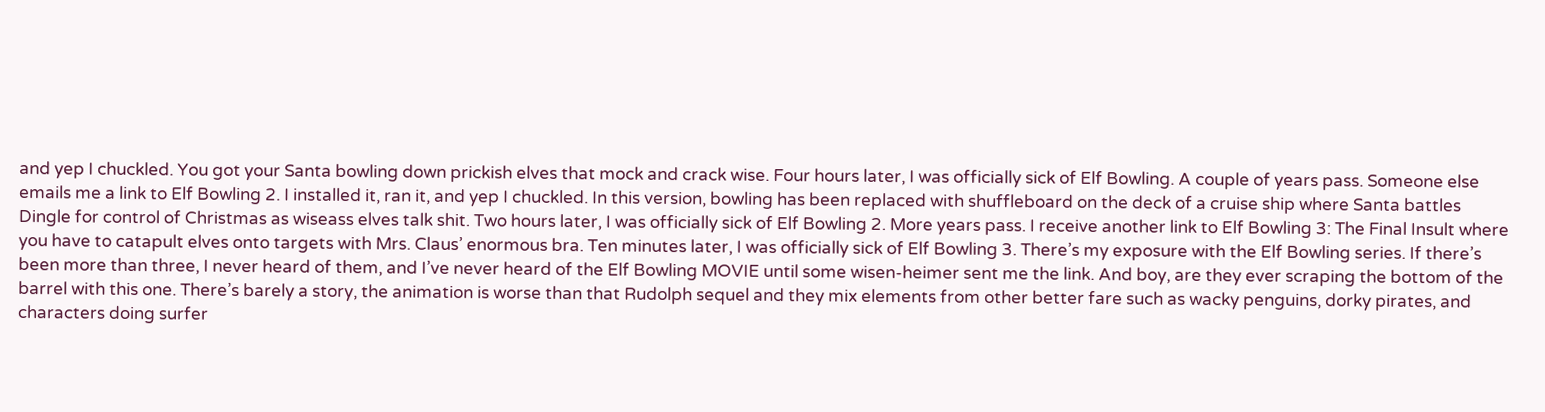and yep I chuckled. You got your Santa bowling down prickish elves that mock and crack wise. Four hours later, I was officially sick of Elf Bowling. A couple of years pass. Someone else emails me a link to Elf Bowling 2. I installed it, ran it, and yep I chuckled. In this version, bowling has been replaced with shuffleboard on the deck of a cruise ship where Santa battles Dingle for control of Christmas as wiseass elves talk shit. Two hours later, I was officially sick of Elf Bowling 2. More years pass. I receive another link to Elf Bowling 3: The Final Insult where you have to catapult elves onto targets with Mrs. Claus’ enormous bra. Ten minutes later, I was officially sick of Elf Bowling 3. There’s my exposure with the Elf Bowling series. If there’s been more than three, I never heard of them, and I’ve never heard of the Elf Bowling MOVIE until some wisen-heimer sent me the link. And boy, are they ever scraping the bottom of the barrel with this one. There’s barely a story, the animation is worse than that Rudolph sequel and they mix elements from other better fare such as wacky penguins, dorky pirates, and characters doing surfer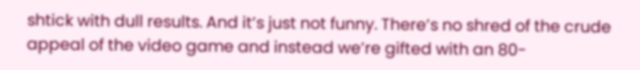shtick with dull results. And it’s just not funny. There’s no shred of the crude appeal of the video game and instead we’re gifted with an 80-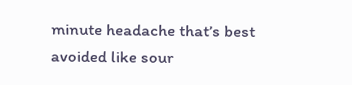minute headache that’s best avoided like sour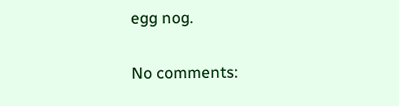egg nog.

No comments: